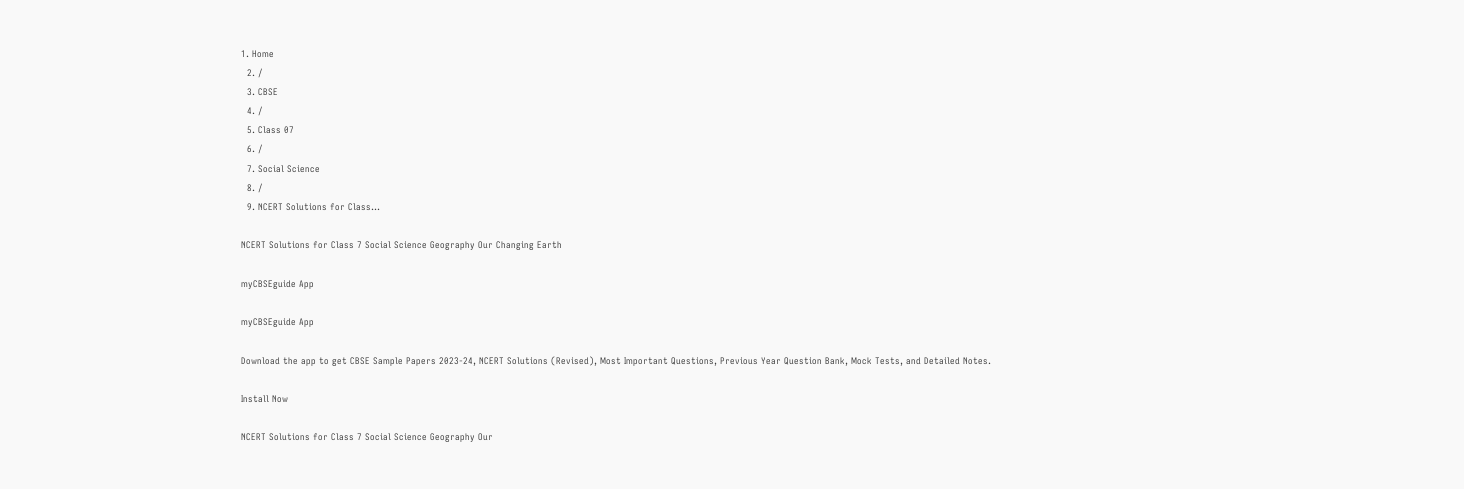1. Home
  2. /
  3. CBSE
  4. /
  5. Class 07
  6. /
  7. Social Science
  8. /
  9. NCERT Solutions for Class...

NCERT Solutions for Class 7 Social Science Geography Our Changing Earth

myCBSEguide App

myCBSEguide App

Download the app to get CBSE Sample Papers 2023-24, NCERT Solutions (Revised), Most Important Questions, Previous Year Question Bank, Mock Tests, and Detailed Notes.

Install Now

NCERT Solutions for Class 7 Social Science Geography Our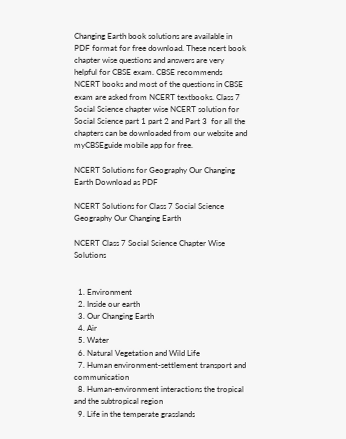Changing Earth book solutions are available in PDF format for free download. These ncert book chapter wise questions and answers are very helpful for CBSE exam. CBSE recommends NCERT books and most of the questions in CBSE exam are asked from NCERT textbooks. Class 7 Social Science chapter wise NCERT solution for Social Science part 1 part 2 and Part 3  for all the chapters can be downloaded from our website and myCBSEguide mobile app for free.

NCERT Solutions for Geography Our Changing Earth Download as PDF

NCERT Solutions for Class 7 Social Science Geography Our Changing Earth

NCERT Class 7 Social Science Chapter Wise Solutions


  1. Environment
  2. Inside our earth
  3. Our Changing Earth
  4. Air
  5. Water
  6. Natural Vegetation and Wild Life
  7. Human environment-settlement transport and communication
  8. Human-environment interactions the tropical and the subtropical region
  9. Life in the temperate grasslands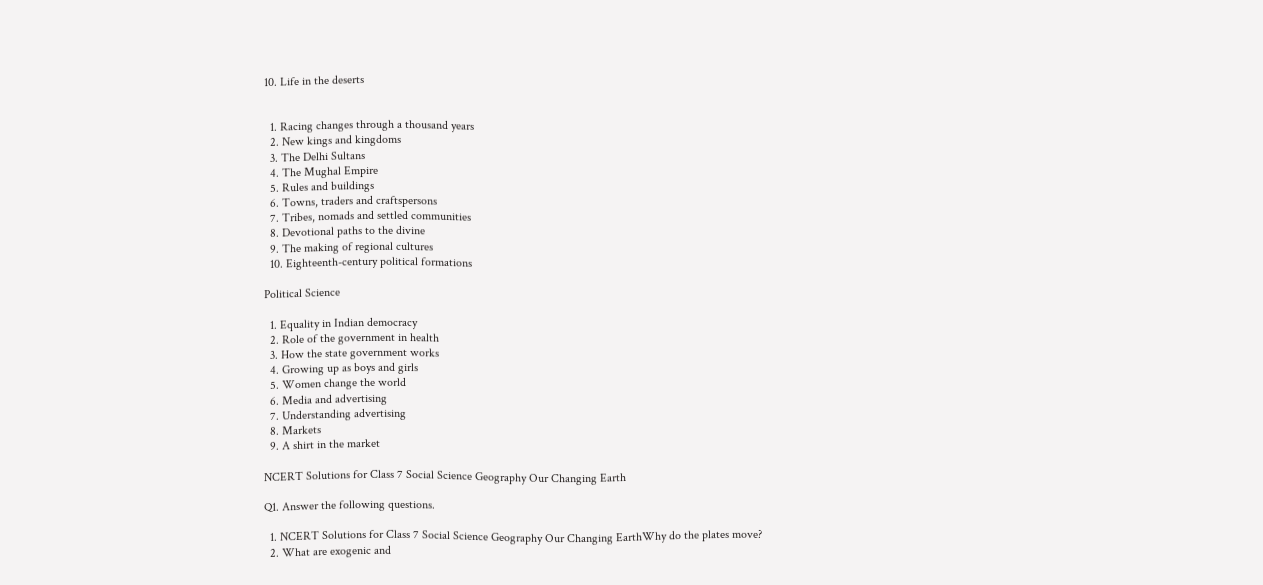10. Life in the deserts


  1. Racing changes through a thousand years
  2. New kings and kingdoms
  3. The Delhi Sultans
  4. The Mughal Empire
  5. Rules and buildings
  6. Towns, traders and craftspersons
  7. Tribes, nomads and settled communities
  8. Devotional paths to the divine
  9. The making of regional cultures
  10. Eighteenth-century political formations

Political Science

  1. Equality in Indian democracy
  2. Role of the government in health
  3. How the state government works
  4. Growing up as boys and girls
  5. Women change the world
  6. Media and advertising
  7. Understanding advertising
  8. Markets
  9. A shirt in the market

NCERT Solutions for Class 7 Social Science Geography Our Changing Earth

Q1. Answer the following questions.

  1. NCERT Solutions for Class 7 Social Science Geography Our Changing EarthWhy do the plates move?
  2. What are exogenic and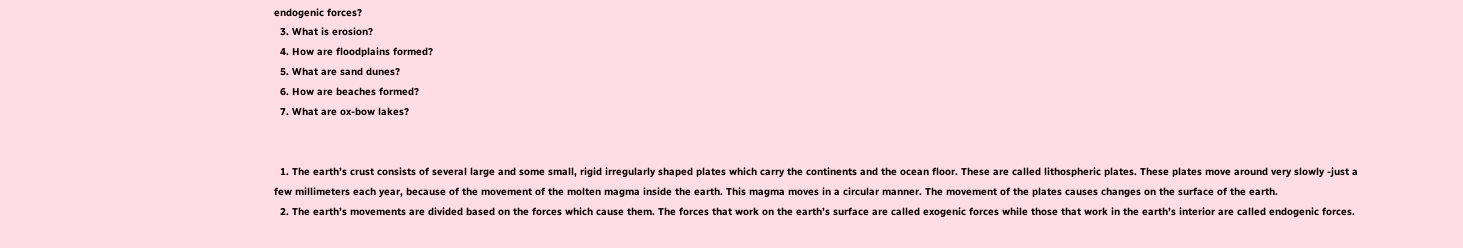endogenic forces?
  3. What is erosion?
  4. How are floodplains formed?
  5. What are sand dunes?
  6. How are beaches formed?
  7. What are ox-bow lakes?


  1. The earth’s crust consists of several large and some small, rigid irregularly shaped plates which carry the continents and the ocean floor. These are called lithospheric plates. These plates move around very slowly -just a few millimeters each year, because of the movement of the molten magma inside the earth. This magma moves in a circular manner. The movement of the plates causes changes on the surface of the earth.
  2. The earth’s movements are divided based on the forces which cause them. The forces that work on the earth’s surface are called exogenic forces while those that work in the earth’s interior are called endogenic forces.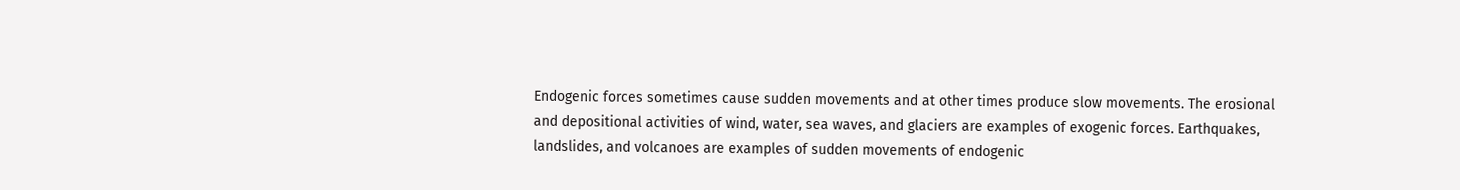Endogenic forces sometimes cause sudden movements and at other times produce slow movements. The erosional and depositional activities of wind, water, sea waves, and glaciers are examples of exogenic forces. Earthquakes, landslides, and volcanoes are examples of sudden movements of endogenic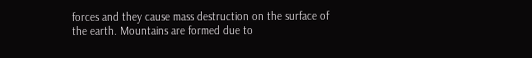forces and they cause mass destruction on the surface of the earth. Mountains are formed due to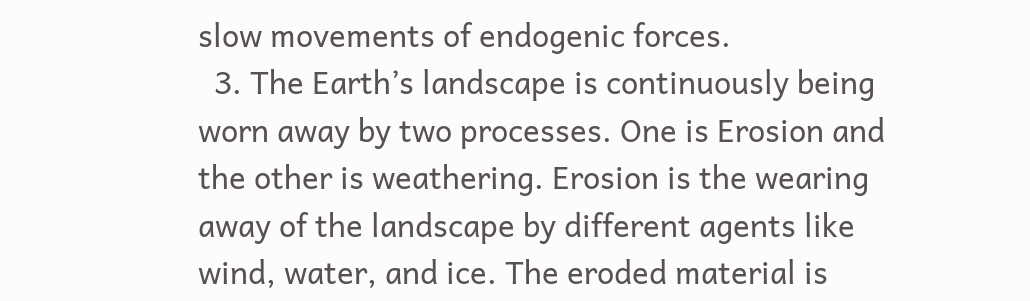slow movements of endogenic forces.
  3. The Earth’s landscape is continuously being worn away by two processes. One is Erosion and the other is weathering. Erosion is the wearing away of the landscape by different agents like wind, water, and ice. The eroded material is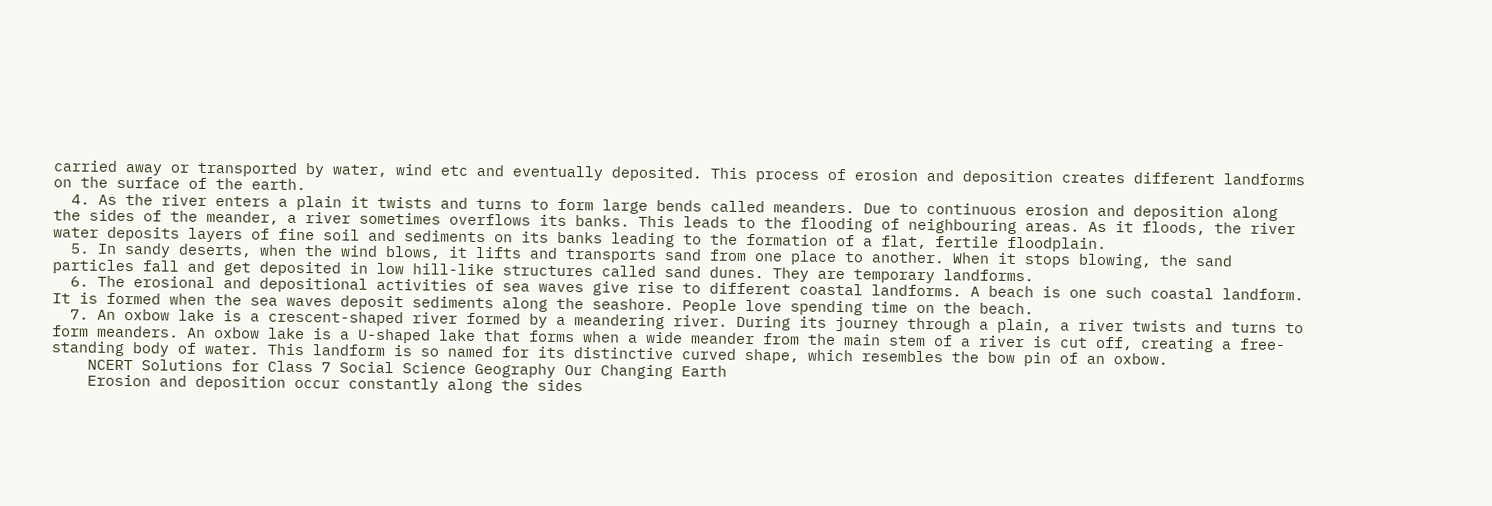carried away or transported by water, wind etc and eventually deposited. This process of erosion and deposition creates different landforms on the surface of the earth.
  4. As the river enters a plain it twists and turns to form large bends called meanders. Due to continuous erosion and deposition along the sides of the meander, a river sometimes overflows its banks. This leads to the flooding of neighbouring areas. As it floods, the river water deposits layers of fine soil and sediments on its banks leading to the formation of a flat, fertile floodplain.
  5. In sandy deserts, when the wind blows, it lifts and transports sand from one place to another. When it stops blowing, the sand particles fall and get deposited in low hill-like structures called sand dunes. They are temporary landforms.
  6. The erosional and depositional activities of sea waves give rise to different coastal landforms. A beach is one such coastal landform. It is formed when the sea waves deposit sediments along the seashore. People love spending time on the beach.
  7. An oxbow lake is a crescent-shaped river formed by a meandering river. During its journey through a plain, a river twists and turns to form meanders. An oxbow lake is a U-shaped lake that forms when a wide meander from the main stem of a river is cut off, creating a free-standing body of water. This landform is so named for its distinctive curved shape, which resembles the bow pin of an oxbow.
    NCERT Solutions for Class 7 Social Science Geography Our Changing Earth
    Erosion and deposition occur constantly along the sides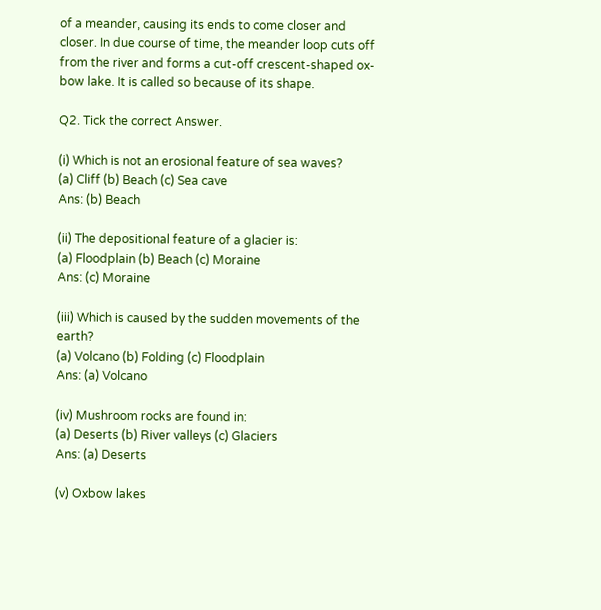of a meander, causing its ends to come closer and closer. In due course of time, the meander loop cuts off from the river and forms a cut-off crescent-shaped ox-bow lake. It is called so because of its shape.

Q2. Tick the correct Answer.

(i) Which is not an erosional feature of sea waves?
(a) Cliff (b) Beach (c) Sea cave
Ans: (b) Beach

(ii) The depositional feature of a glacier is:
(a) Floodplain (b) Beach (c) Moraine
Ans: (c) Moraine

(iii) Which is caused by the sudden movements of the earth?
(a) Volcano (b) Folding (c) Floodplain
Ans: (a) Volcano

(iv) Mushroom rocks are found in:
(a) Deserts (b) River valleys (c) Glaciers
Ans: (a) Deserts

(v) Oxbow lakes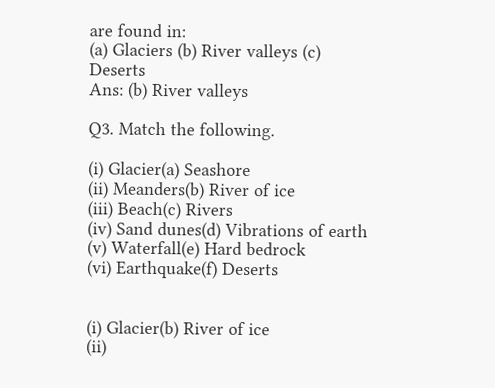are found in:
(a) Glaciers (b) River valleys (c) Deserts
Ans: (b) River valleys

Q3. Match the following.

(i) Glacier(a) Seashore
(ii) Meanders(b) River of ice
(iii) Beach(c) Rivers
(iv) Sand dunes(d) Vibrations of earth
(v) Waterfall(e) Hard bedrock
(vi) Earthquake(f) Deserts


(i) Glacier(b) River of ice
(ii)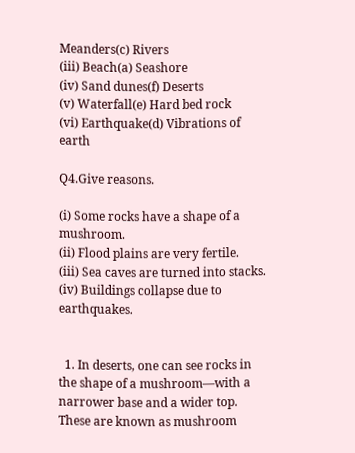Meanders(c) Rivers
(iii) Beach(a) Seashore
(iv) Sand dunes(f) Deserts
(v) Waterfall(e) Hard bed rock
(vi) Earthquake(d) Vibrations of earth

Q4.Give reasons.

(i) Some rocks have a shape of a mushroom.
(ii) Flood plains are very fertile.
(iii) Sea caves are turned into stacks.
(iv) Buildings collapse due to earthquakes.


  1. In deserts, one can see rocks in the shape of a mushroom—with a narrower base and a wider top. These are known as mushroom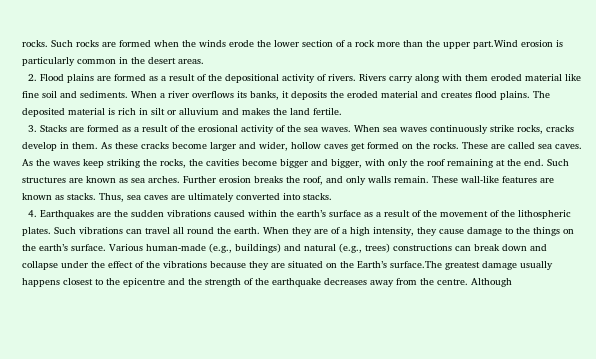rocks. Such rocks are formed when the winds erode the lower section of a rock more than the upper part.Wind erosion is particularly common in the desert areas.
  2. Flood plains are formed as a result of the depositional activity of rivers. Rivers carry along with them eroded material like fine soil and sediments. When a river overflows its banks, it deposits the eroded material and creates flood plains. The deposited material is rich in silt or alluvium and makes the land fertile.
  3. Stacks are formed as a result of the erosional activity of the sea waves. When sea waves continuously strike rocks, cracks develop in them. As these cracks become larger and wider, hollow caves get formed on the rocks. These are called sea caves. As the waves keep striking the rocks, the cavities become bigger and bigger, with only the roof remaining at the end. Such structures are known as sea arches. Further erosion breaks the roof, and only walls remain. These wall-like features are known as stacks. Thus, sea caves are ultimately converted into stacks.
  4. Earthquakes are the sudden vibrations caused within the earth’s surface as a result of the movement of the lithospheric plates. Such vibrations can travel all round the earth. When they are of a high intensity, they cause damage to the things on the earth’s surface. Various human-made (e.g., buildings) and natural (e.g., trees) constructions can break down and collapse under the effect of the vibrations because they are situated on the Earth’s surface.The greatest damage usually happens closest to the epicentre and the strength of the earthquake decreases away from the centre. Although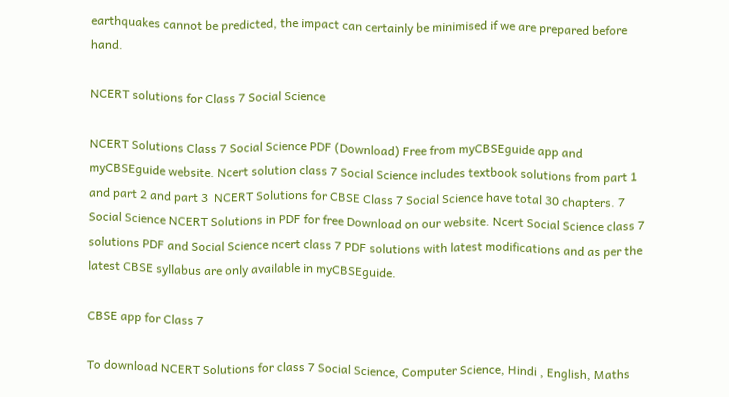earthquakes cannot be predicted, the impact can certainly be minimised if we are prepared before hand.

NCERT solutions for Class 7 Social Science

NCERT Solutions Class 7 Social Science PDF (Download) Free from myCBSEguide app and myCBSEguide website. Ncert solution class 7 Social Science includes textbook solutions from part 1 and part 2 and part 3  NCERT Solutions for CBSE Class 7 Social Science have total 30 chapters. 7 Social Science NCERT Solutions in PDF for free Download on our website. Ncert Social Science class 7 solutions PDF and Social Science ncert class 7 PDF solutions with latest modifications and as per the latest CBSE syllabus are only available in myCBSEguide.

CBSE app for Class 7

To download NCERT Solutions for class 7 Social Science, Computer Science, Hindi , English, Maths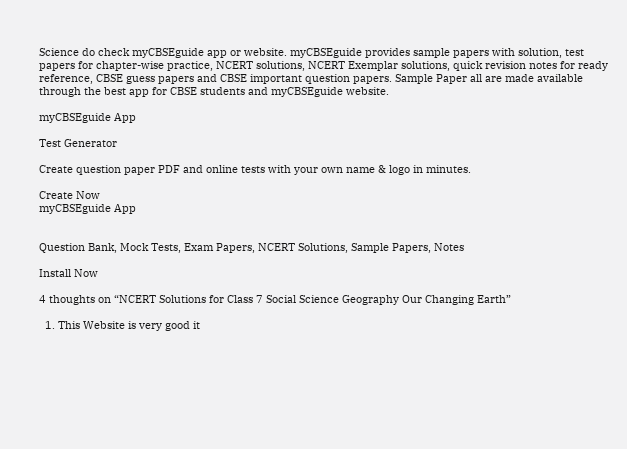Science do check myCBSEguide app or website. myCBSEguide provides sample papers with solution, test papers for chapter-wise practice, NCERT solutions, NCERT Exemplar solutions, quick revision notes for ready reference, CBSE guess papers and CBSE important question papers. Sample Paper all are made available through the best app for CBSE students and myCBSEguide website.

myCBSEguide App

Test Generator

Create question paper PDF and online tests with your own name & logo in minutes.

Create Now
myCBSEguide App


Question Bank, Mock Tests, Exam Papers, NCERT Solutions, Sample Papers, Notes

Install Now

4 thoughts on “NCERT Solutions for Class 7 Social Science Geography Our Changing Earth”

  1. This Website is very good it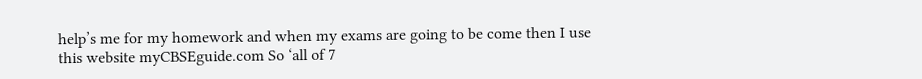help’s me for my homework and when my exams are going to be come then I use this website myCBSEguide.com So ‘all of 7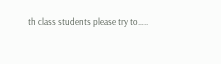th class students please try to…..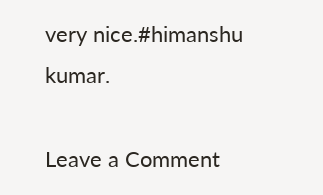very nice.#himanshu kumar.

Leave a Comment